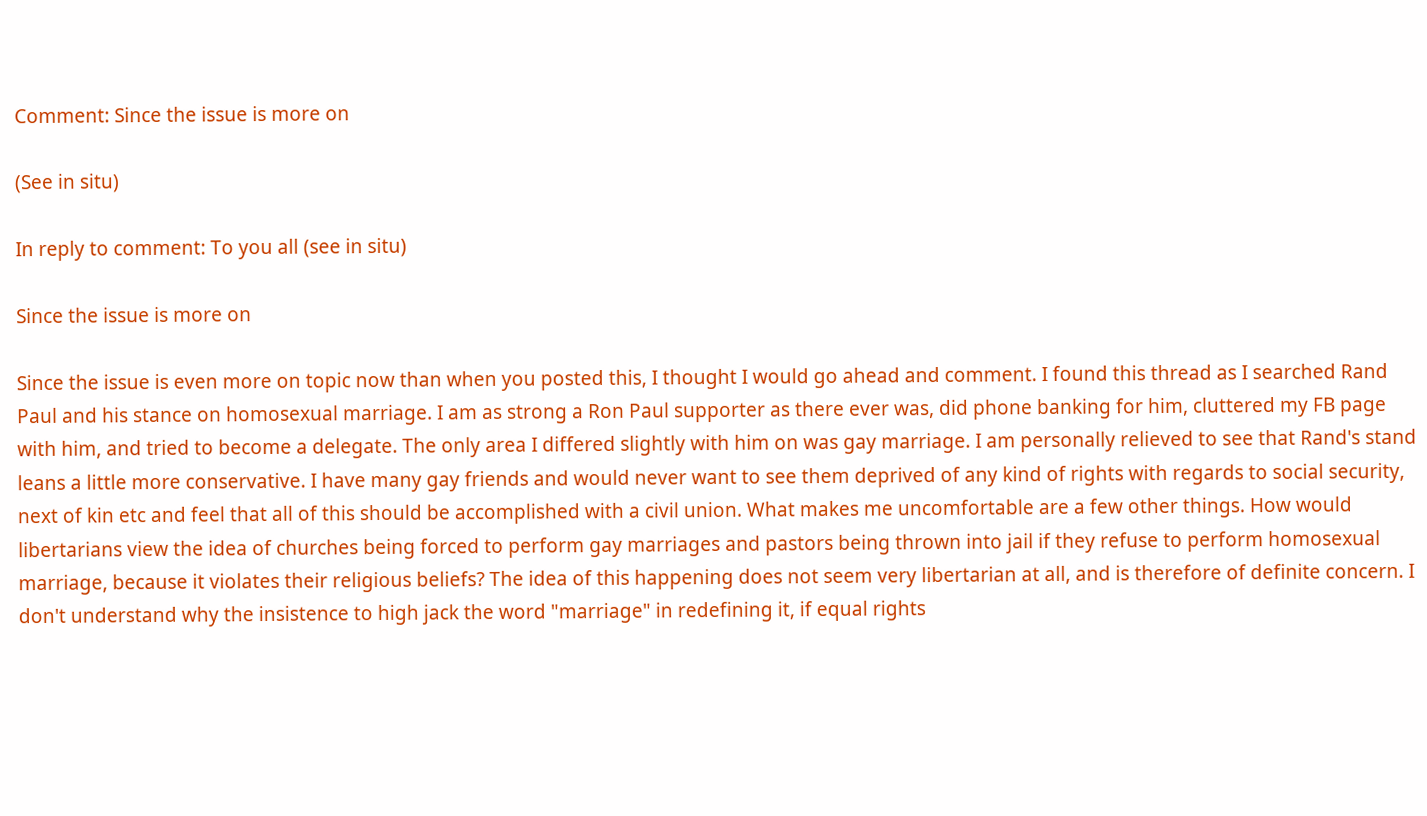Comment: Since the issue is more on

(See in situ)

In reply to comment: To you all (see in situ)

Since the issue is more on

Since the issue is even more on topic now than when you posted this, I thought I would go ahead and comment. I found this thread as I searched Rand Paul and his stance on homosexual marriage. I am as strong a Ron Paul supporter as there ever was, did phone banking for him, cluttered my FB page with him, and tried to become a delegate. The only area I differed slightly with him on was gay marriage. I am personally relieved to see that Rand's stand leans a little more conservative. I have many gay friends and would never want to see them deprived of any kind of rights with regards to social security, next of kin etc and feel that all of this should be accomplished with a civil union. What makes me uncomfortable are a few other things. How would libertarians view the idea of churches being forced to perform gay marriages and pastors being thrown into jail if they refuse to perform homosexual marriage, because it violates their religious beliefs? The idea of this happening does not seem very libertarian at all, and is therefore of definite concern. I don't understand why the insistence to high jack the word "marriage" in redefining it, if equal rights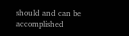should and can be accomplished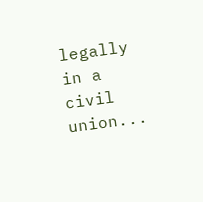legally in a civil union...